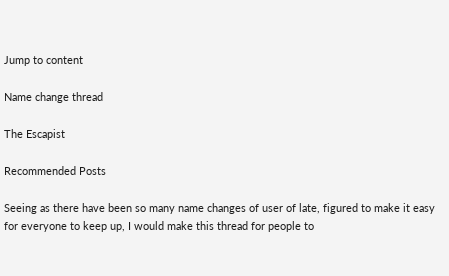Jump to content

Name change thread

The Escapist

Recommended Posts

Seeing as there have been so many name changes of user of late, figured to make it easy for everyone to keep up, I would make this thread for people to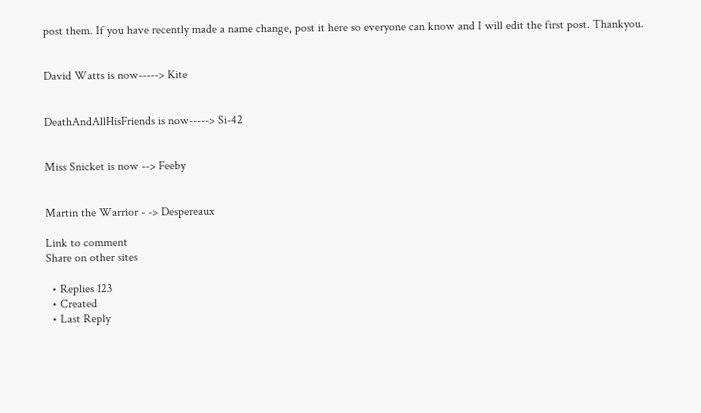post them. If you have recently made a name change, post it here so everyone can know and I will edit the first post. Thankyou.


David Watts is now-----> Kite


DeathAndAllHisFriends is now-----> Si-42


Miss Snicket is now --> Feeby


Martin the Warrior - -> Despereaux

Link to comment
Share on other sites

  • Replies 123
  • Created
  • Last Reply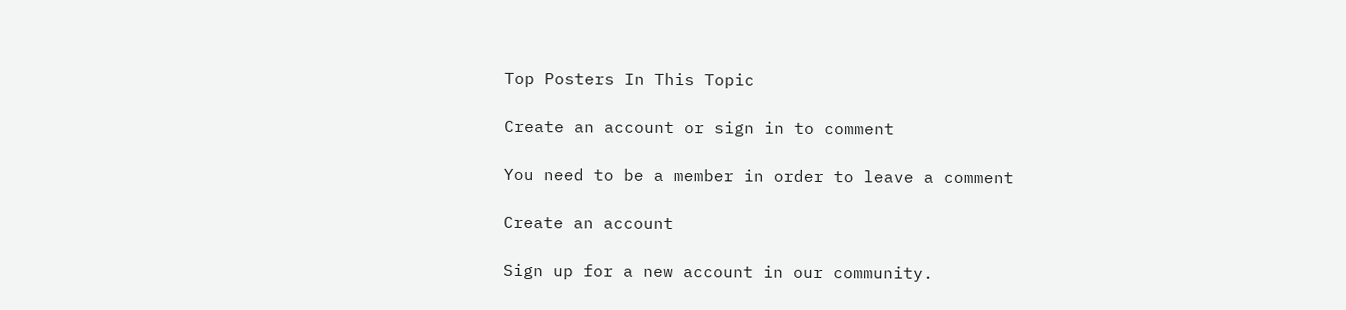Top Posters In This Topic

Create an account or sign in to comment

You need to be a member in order to leave a comment

Create an account

Sign up for a new account in our community.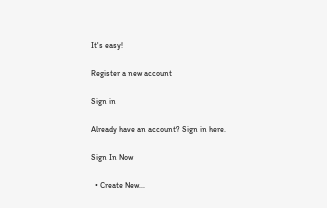It's easy!

Register a new account

Sign in

Already have an account? Sign in here.

Sign In Now

  • Create New...